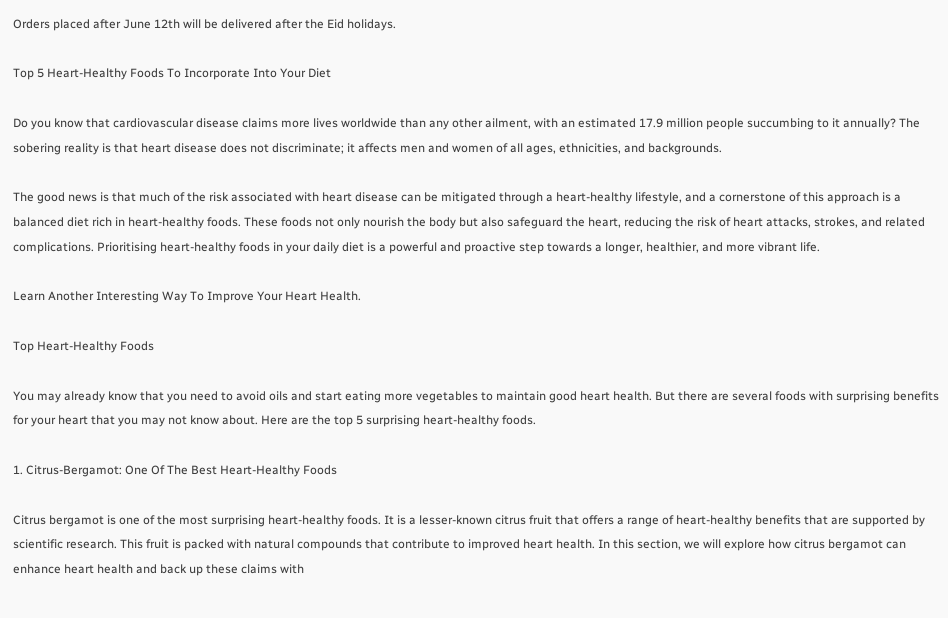Orders placed after June 12th will be delivered after the Eid holidays.

Top 5 Heart-Healthy Foods To Incorporate Into Your Diet

Do you know that cardiovascular disease claims more lives worldwide than any other ailment, with an estimated 17.9 million people succumbing to it annually? The sobering reality is that heart disease does not discriminate; it affects men and women of all ages, ethnicities, and backgrounds.

The good news is that much of the risk associated with heart disease can be mitigated through a heart-healthy lifestyle, and a cornerstone of this approach is a balanced diet rich in heart-healthy foods. These foods not only nourish the body but also safeguard the heart, reducing the risk of heart attacks, strokes, and related complications. Prioritising heart-healthy foods in your daily diet is a powerful and proactive step towards a longer, healthier, and more vibrant life.

Learn Another Interesting Way To Improve Your Heart Health.

Top Heart-Healthy Foods

You may already know that you need to avoid oils and start eating more vegetables to maintain good heart health. But there are several foods with surprising benefits for your heart that you may not know about. Here are the top 5 surprising heart-healthy foods.

1. Citrus-Bergamot: One Of The Best Heart-Healthy Foods

Citrus bergamot is one of the most surprising heart-healthy foods. It is a lesser-known citrus fruit that offers a range of heart-healthy benefits that are supported by scientific research. This fruit is packed with natural compounds that contribute to improved heart health. In this section, we will explore how citrus bergamot can enhance heart health and back up these claims with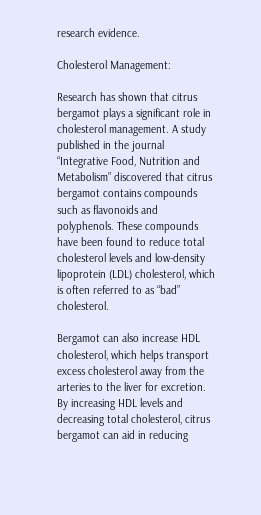research evidence.

Cholesterol Management:

Research has shown that citrus bergamot plays a significant role in cholesterol management. A study published in the journal “Integrative Food, Nutrition and Metabolism” discovered that citrus bergamot contains compounds such as flavonoids and polyphenols. These compounds have been found to reduce total cholesterol levels and low-density lipoprotein (LDL) cholesterol, which is often referred to as “bad” cholesterol.

Bergamot can also increase HDL cholesterol, which helps transport excess cholesterol away from the arteries to the liver for excretion. By increasing HDL levels and decreasing total cholesterol, citrus bergamot can aid in reducing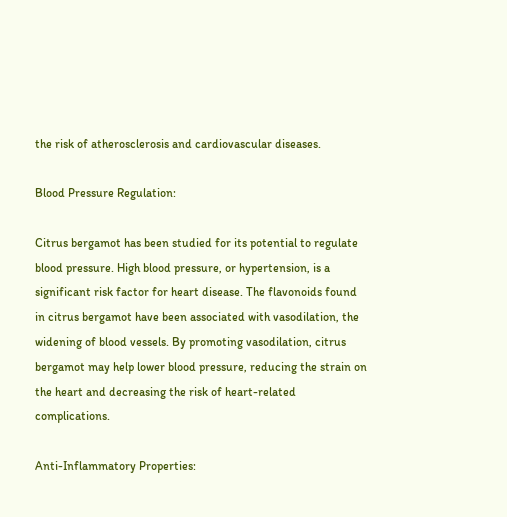the risk of atherosclerosis and cardiovascular diseases.

Blood Pressure Regulation:

Citrus bergamot has been studied for its potential to regulate blood pressure. High blood pressure, or hypertension, is a significant risk factor for heart disease. The flavonoids found in citrus bergamot have been associated with vasodilation, the widening of blood vessels. By promoting vasodilation, citrus bergamot may help lower blood pressure, reducing the strain on the heart and decreasing the risk of heart-related complications.

Anti-Inflammatory Properties: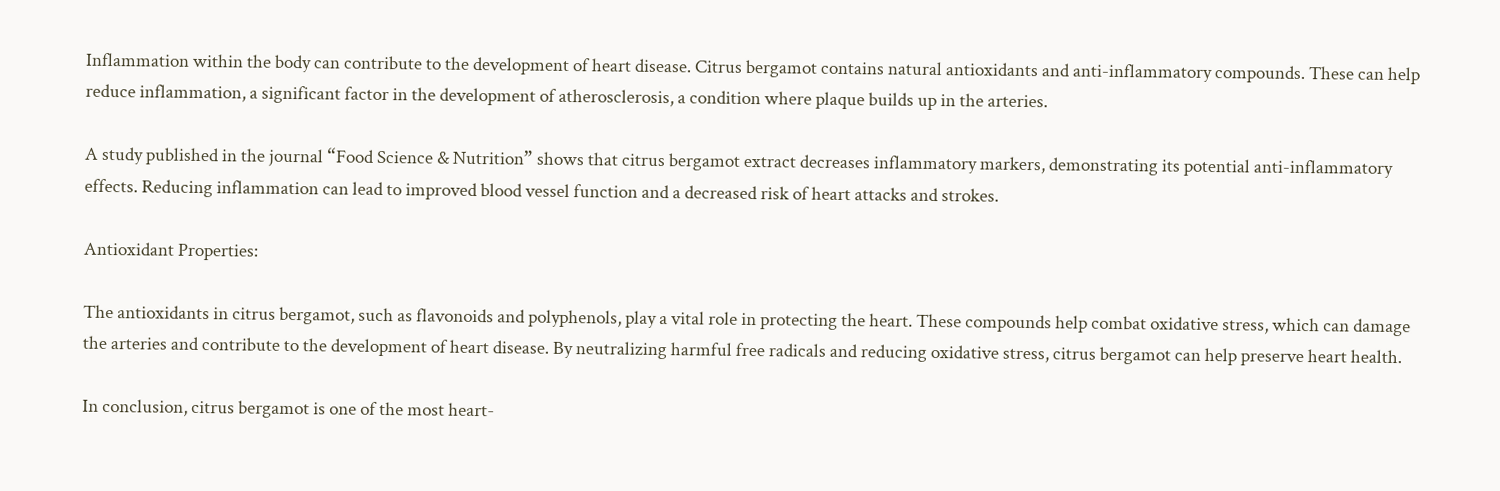Inflammation within the body can contribute to the development of heart disease. Citrus bergamot contains natural antioxidants and anti-inflammatory compounds. These can help reduce inflammation, a significant factor in the development of atherosclerosis, a condition where plaque builds up in the arteries.

A study published in the journal “Food Science & Nutrition” shows that citrus bergamot extract decreases inflammatory markers, demonstrating its potential anti-inflammatory effects. Reducing inflammation can lead to improved blood vessel function and a decreased risk of heart attacks and strokes.

Antioxidant Properties:

The antioxidants in citrus bergamot, such as flavonoids and polyphenols, play a vital role in protecting the heart. These compounds help combat oxidative stress, which can damage the arteries and contribute to the development of heart disease. By neutralizing harmful free radicals and reducing oxidative stress, citrus bergamot can help preserve heart health.

In conclusion, citrus bergamot is one of the most heart-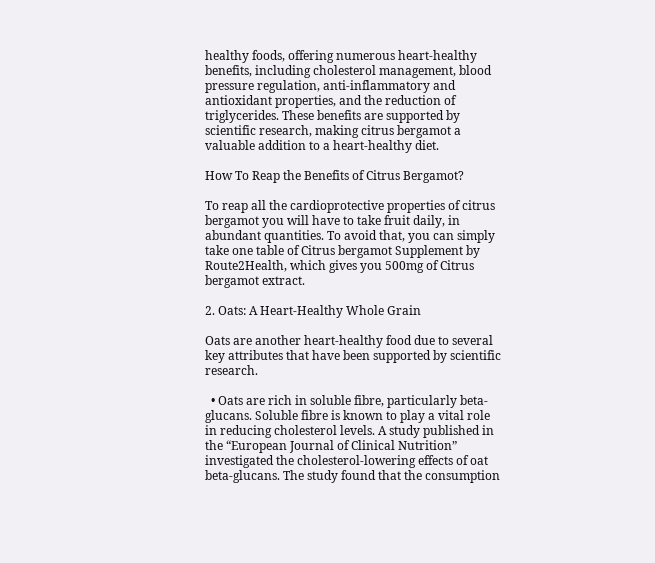healthy foods, offering numerous heart-healthy benefits, including cholesterol management, blood pressure regulation, anti-inflammatory and antioxidant properties, and the reduction of triglycerides. These benefits are supported by scientific research, making citrus bergamot a valuable addition to a heart-healthy diet.

How To Reap the Benefits of Citrus Bergamot?

To reap all the cardioprotective properties of citrus bergamot you will have to take fruit daily, in abundant quantities. To avoid that, you can simply take one table of Citrus bergamot Supplement by Route2Health, which gives you 500mg of Citrus bergamot extract.

2. Oats: A Heart-Healthy Whole Grain

Oats are another heart-healthy food due to several key attributes that have been supported by scientific research.

  • Oats are rich in soluble fibre, particularly beta-glucans. Soluble fibre is known to play a vital role in reducing cholesterol levels. A study published in the “European Journal of Clinical Nutrition” investigated the cholesterol-lowering effects of oat beta-glucans. The study found that the consumption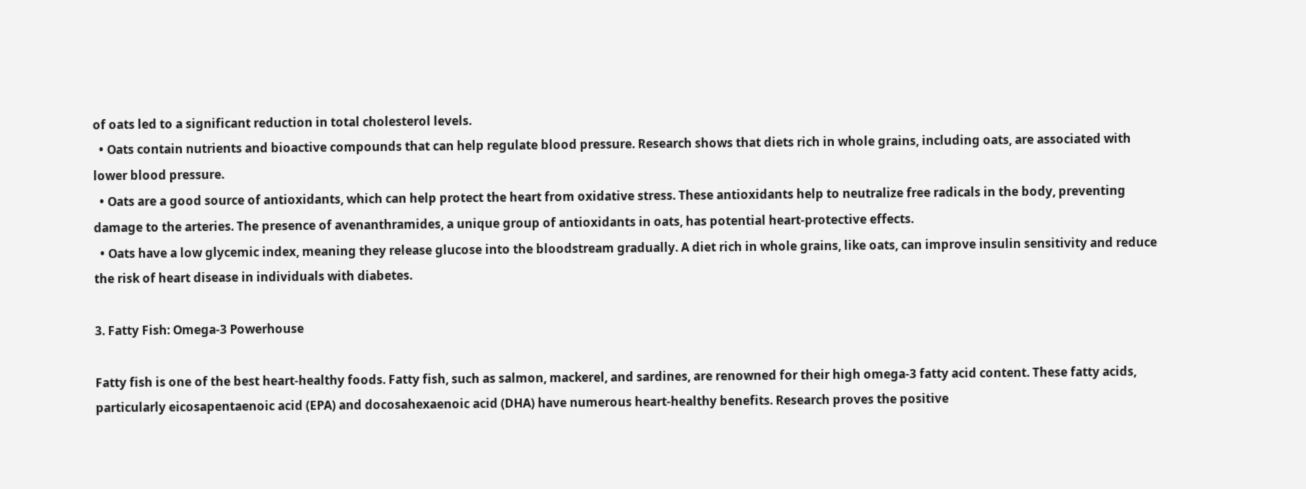of oats led to a significant reduction in total cholesterol levels.
  • Oats contain nutrients and bioactive compounds that can help regulate blood pressure. Research shows that diets rich in whole grains, including oats, are associated with lower blood pressure.
  • Oats are a good source of antioxidants, which can help protect the heart from oxidative stress. These antioxidants help to neutralize free radicals in the body, preventing damage to the arteries. The presence of avenanthramides, a unique group of antioxidants in oats, has potential heart-protective effects.
  • Oats have a low glycemic index, meaning they release glucose into the bloodstream gradually. A diet rich in whole grains, like oats, can improve insulin sensitivity and reduce the risk of heart disease in individuals with diabetes.

3. Fatty Fish: Omega-3 Powerhouse

Fatty fish is one of the best heart-healthy foods. Fatty fish, such as salmon, mackerel, and sardines, are renowned for their high omega-3 fatty acid content. These fatty acids, particularly eicosapentaenoic acid (EPA) and docosahexaenoic acid (DHA) have numerous heart-healthy benefits. Research proves the positive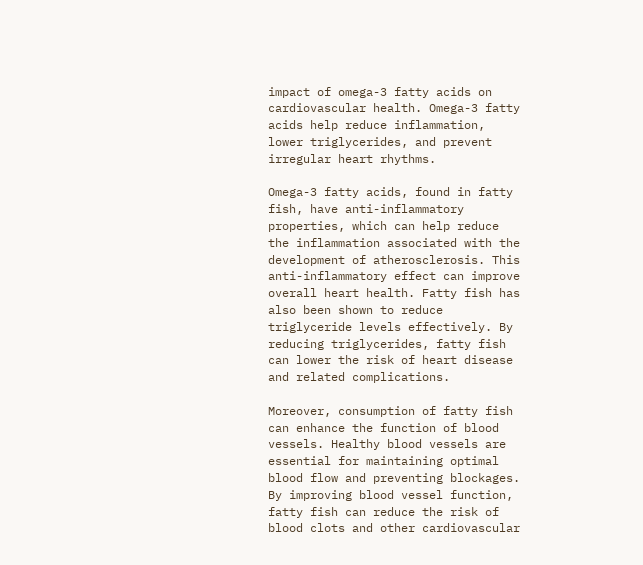impact of omega-3 fatty acids on cardiovascular health. Omega-3 fatty acids help reduce inflammation, lower triglycerides, and prevent irregular heart rhythms.

Omega-3 fatty acids, found in fatty fish, have anti-inflammatory properties, which can help reduce the inflammation associated with the development of atherosclerosis. This anti-inflammatory effect can improve overall heart health. Fatty fish has also been shown to reduce triglyceride levels effectively. By reducing triglycerides, fatty fish can lower the risk of heart disease and related complications.

Moreover, consumption of fatty fish can enhance the function of blood vessels. Healthy blood vessels are essential for maintaining optimal blood flow and preventing blockages. By improving blood vessel function, fatty fish can reduce the risk of blood clots and other cardiovascular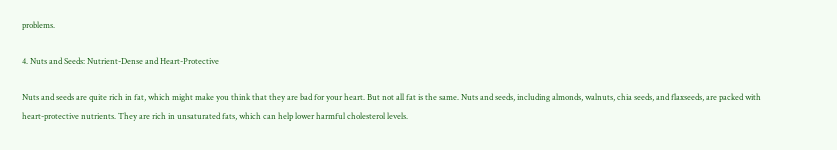problems.

4. Nuts and Seeds: Nutrient-Dense and Heart-Protective

Nuts and seeds are quite rich in fat, which might make you think that they are bad for your heart. But not all fat is the same. Nuts and seeds, including almonds, walnuts, chia seeds, and flaxseeds, are packed with heart-protective nutrients. They are rich in unsaturated fats, which can help lower harmful cholesterol levels.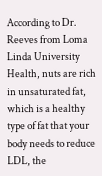According to Dr. Reeves from Loma Linda University Health, nuts are rich in unsaturated fat, which is a healthy type of fat that your body needs to reduce LDL, the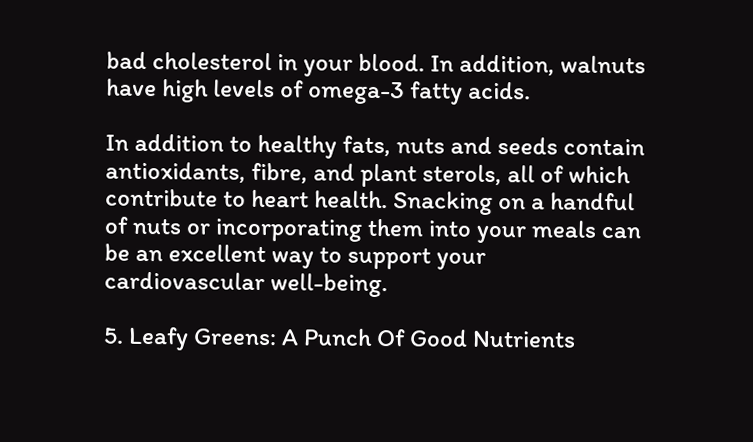bad cholesterol in your blood. In addition, walnuts have high levels of omega-3 fatty acids.

In addition to healthy fats, nuts and seeds contain antioxidants, fibre, and plant sterols, all of which contribute to heart health. Snacking on a handful of nuts or incorporating them into your meals can be an excellent way to support your cardiovascular well-being.

5. Leafy Greens: A Punch Of Good Nutrients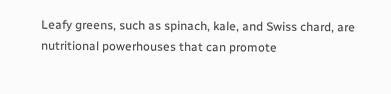Leafy greens, such as spinach, kale, and Swiss chard, are nutritional powerhouses that can promote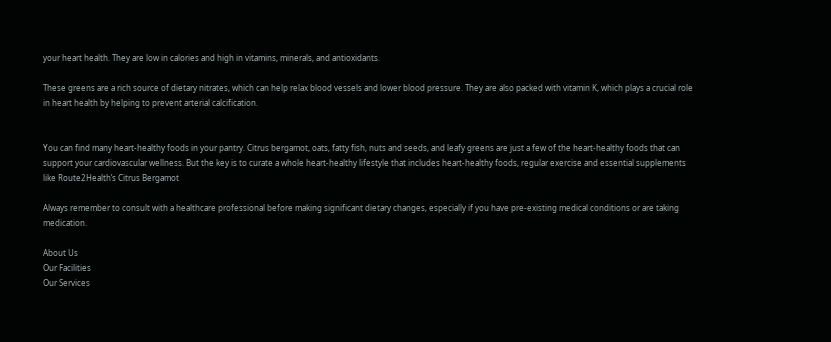your heart health. They are low in calories and high in vitamins, minerals, and antioxidants.

These greens are a rich source of dietary nitrates, which can help relax blood vessels and lower blood pressure. They are also packed with vitamin K, which plays a crucial role in heart health by helping to prevent arterial calcification.


You can find many heart-healthy foods in your pantry. Citrus bergamot, oats, fatty fish, nuts and seeds, and leafy greens are just a few of the heart-healthy foods that can support your cardiovascular wellness. But the key is to curate a whole heart-healthy lifestyle that includes heart-healthy foods, regular exercise and essential supplements like Route2Health’s Citrus Bergamot

Always remember to consult with a healthcare professional before making significant dietary changes, especially if you have pre-existing medical conditions or are taking medication.

About Us
Our Facilities
Our Services